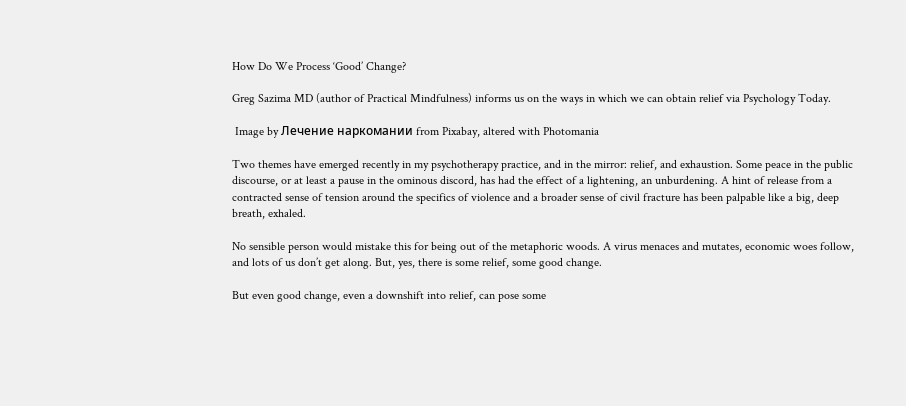How Do We Process ‘Good’ Change?

Greg Sazima MD (author of Practical Mindfulness) informs us on the ways in which we can obtain relief via Psychology Today.

 Image by Лечение наркомании from Pixabay, altered with Photomania

Two themes have emerged recently in my psychotherapy practice, and in the mirror: relief, and exhaustion. Some peace in the public discourse, or at least a pause in the ominous discord, has had the effect of a lightening, an unburdening. A hint of release from a contracted sense of tension around the specifics of violence and a broader sense of civil fracture has been palpable like a big, deep breath, exhaled.

No sensible person would mistake this for being out of the metaphoric woods. A virus menaces and mutates, economic woes follow, and lots of us don’t get along. But, yes, there is some relief, some good change.

But even good change, even a downshift into relief, can pose some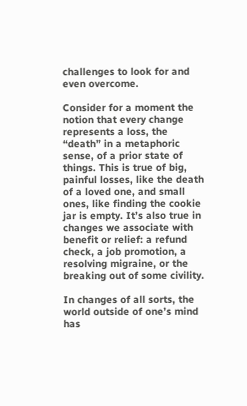challenges to look for and even overcome.

Consider for a moment the notion that every change represents a loss, the “death” in a metaphoric sense, of a prior state of things. This is true of big, painful losses, like the death of a loved one, and small ones, like finding the cookie jar is empty. It’s also true in changes we associate with benefit or relief: a refund check, a job promotion, a resolving migraine, or the breaking out of some civility.

In changes of all sorts, the world outside of one’s mind has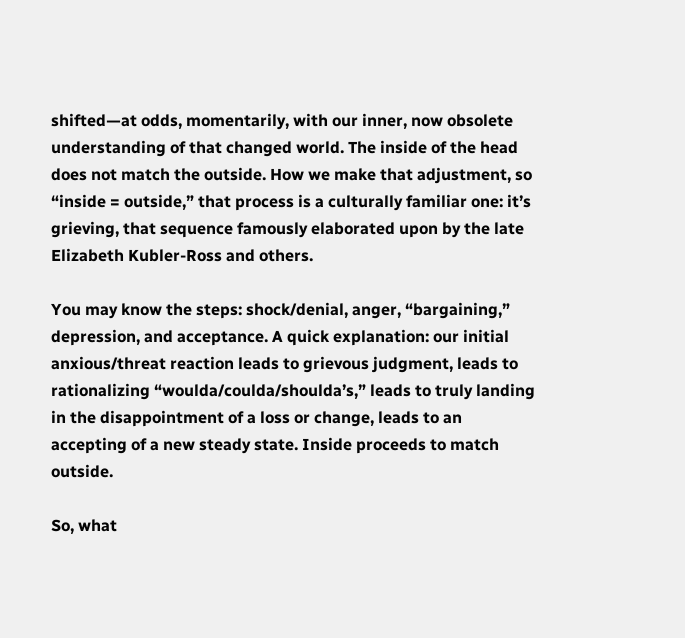shifted—at odds, momentarily, with our inner, now obsolete understanding of that changed world. The inside of the head does not match the outside. How we make that adjustment, so “inside = outside,” that process is a culturally familiar one: it’s grieving, that sequence famously elaborated upon by the late Elizabeth Kubler-Ross and others.

You may know the steps: shock/denial, anger, “bargaining,” depression, and acceptance. A quick explanation: our initial anxious/threat reaction leads to grievous judgment, leads to rationalizing “woulda/coulda/shoulda’s,” leads to truly landing in the disappointment of a loss or change, leads to an accepting of a new steady state. Inside proceeds to match outside.

So, what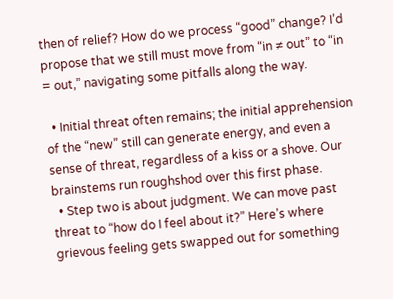then of relief? How do we process “good” change? I’d propose that we still must move from “in ≠ out” to “in = out,” navigating some pitfalls along the way.

  • Initial threat often remains; the initial apprehension of the “new” still can generate energy, and even a sense of threat, regardless of a kiss or a shove. Our brainstems run roughshod over this first phase.
  • Step two is about judgment. We can move past threat to “how do I feel about it?” Here’s where grievous feeling gets swapped out for something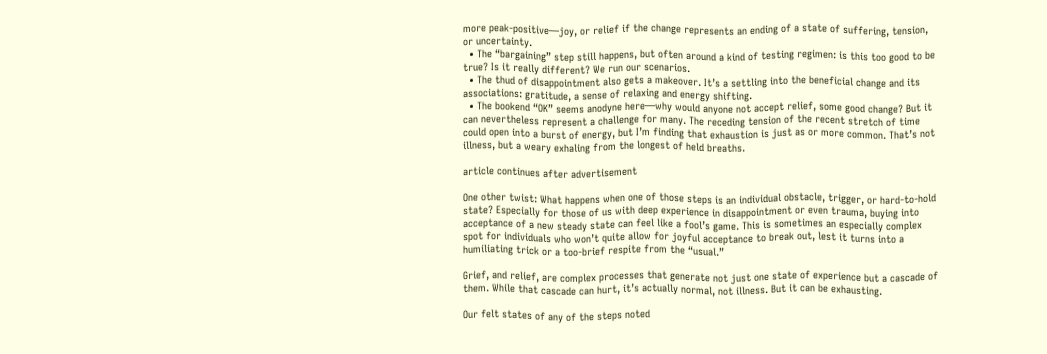more peak-positive—joy, or relief if the change represents an ending of a state of suffering, tension, or uncertainty.
  • The “bargaining” step still happens, but often around a kind of testing regimen: is this too good to be true? Is it really different? We run our scenarios.
  • The thud of disappointment also gets a makeover. It’s a settling into the beneficial change and its associations: gratitude, a sense of relaxing and energy shifting.
  • The bookend “OK” seems anodyne here—why would anyone not accept relief, some good change? But it can nevertheless represent a challenge for many. The receding tension of the recent stretch of time could open into a burst of energy, but I’m finding that exhaustion is just as or more common. That’s not illness, but a weary exhaling from the longest of held breaths.

article continues after advertisement

One other twist: What happens when one of those steps is an individual obstacle, trigger, or hard-to-hold state? Especially for those of us with deep experience in disappointment or even trauma, buying into acceptance of a new steady state can feel like a fool’s game. This is sometimes an especially complex spot for individuals who won’t quite allow for joyful acceptance to break out, lest it turns into a humiliating trick or a too-brief respite from the “usual.”

Grief, and relief, are complex processes that generate not just one state of experience but a cascade of them. While that cascade can hurt, it’s actually normal, not illness. But it can be exhausting.

Our felt states of any of the steps noted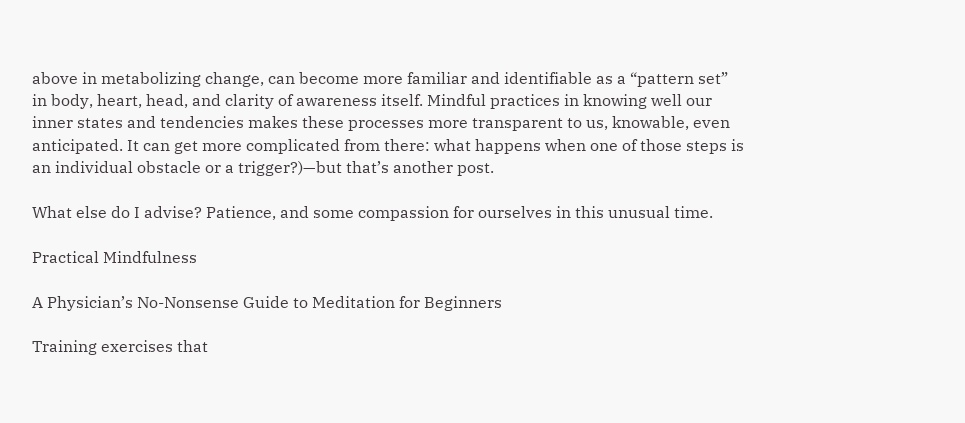above in metabolizing change, can become more familiar and identifiable as a “pattern set” in body, heart, head, and clarity of awareness itself. Mindful practices in knowing well our inner states and tendencies makes these processes more transparent to us, knowable, even anticipated. It can get more complicated from there: what happens when one of those steps is an individual obstacle or a trigger?)—but that’s another post.

What else do I advise? Patience, and some compassion for ourselves in this unusual time.

Practical Mindfulness

A Physician’s No-Nonsense Guide to Meditation for Beginners

Training exercises that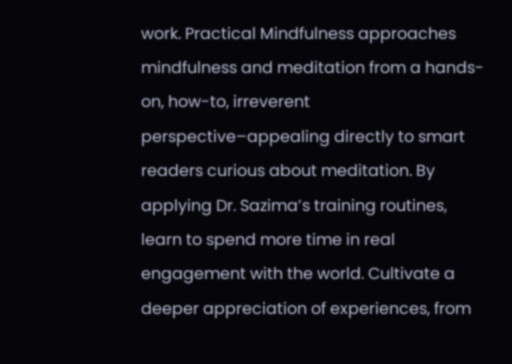work. Practical Mindfulness approaches mindfulness and meditation from a hands-on, how-to, irreverent perspective–appealing directly to smart readers curious about meditation. By applying Dr. Sazima’s training routines, learn to spend more time in real engagement with the world. Cultivate a deeper appreciation of experiences, from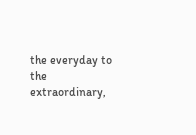the everyday to the extraordinary,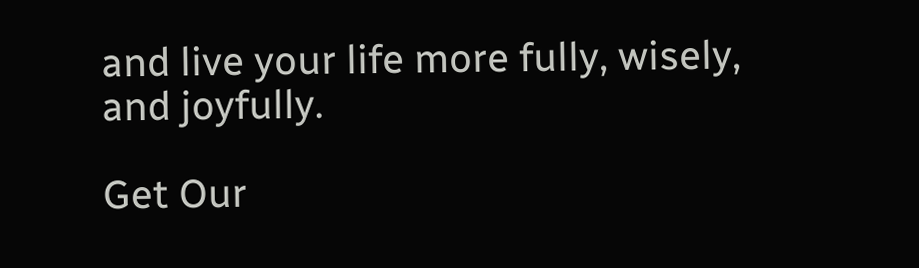and live your life more fully, wisely, and joyfully.

Get Our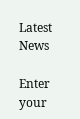Latest News

Enter your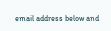email address below and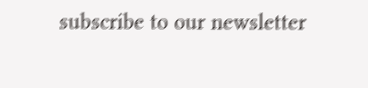subscribe to our newsletter